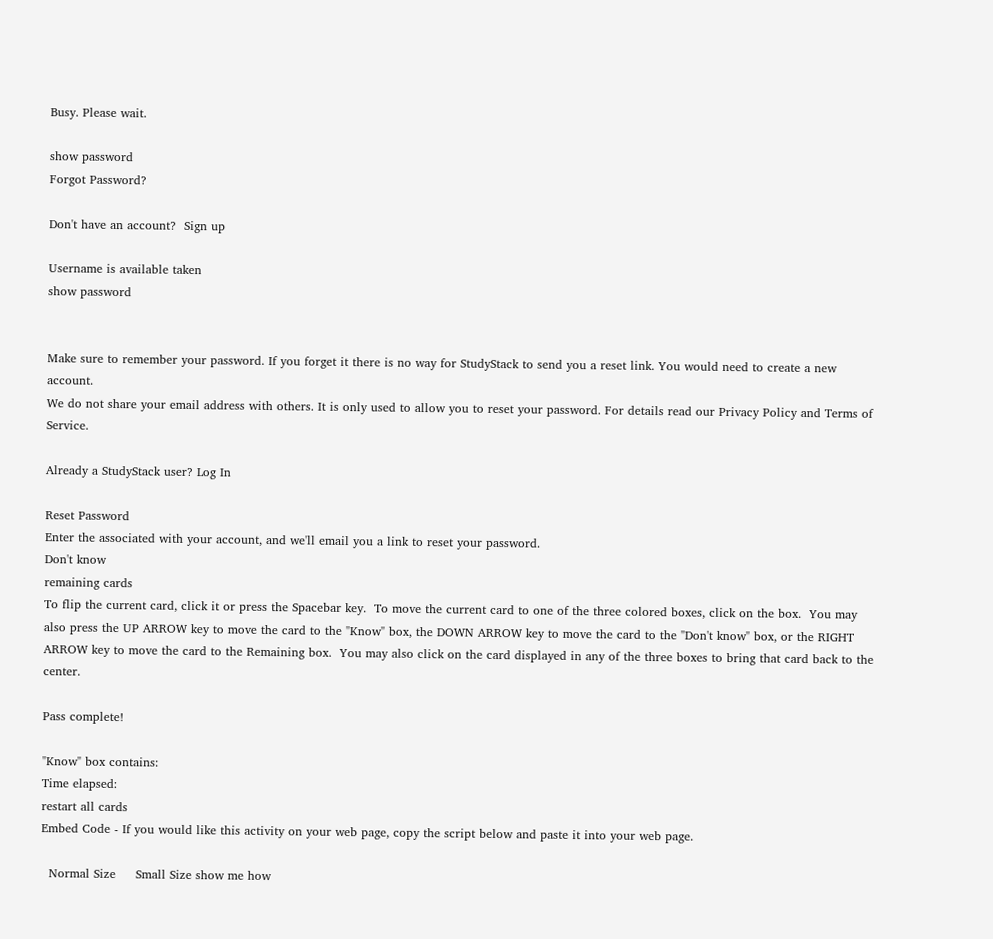Busy. Please wait.

show password
Forgot Password?

Don't have an account?  Sign up

Username is available taken
show password


Make sure to remember your password. If you forget it there is no way for StudyStack to send you a reset link. You would need to create a new account.
We do not share your email address with others. It is only used to allow you to reset your password. For details read our Privacy Policy and Terms of Service.

Already a StudyStack user? Log In

Reset Password
Enter the associated with your account, and we'll email you a link to reset your password.
Don't know
remaining cards
To flip the current card, click it or press the Spacebar key.  To move the current card to one of the three colored boxes, click on the box.  You may also press the UP ARROW key to move the card to the "Know" box, the DOWN ARROW key to move the card to the "Don't know" box, or the RIGHT ARROW key to move the card to the Remaining box.  You may also click on the card displayed in any of the three boxes to bring that card back to the center.

Pass complete!

"Know" box contains:
Time elapsed:
restart all cards
Embed Code - If you would like this activity on your web page, copy the script below and paste it into your web page.

  Normal Size     Small Size show me how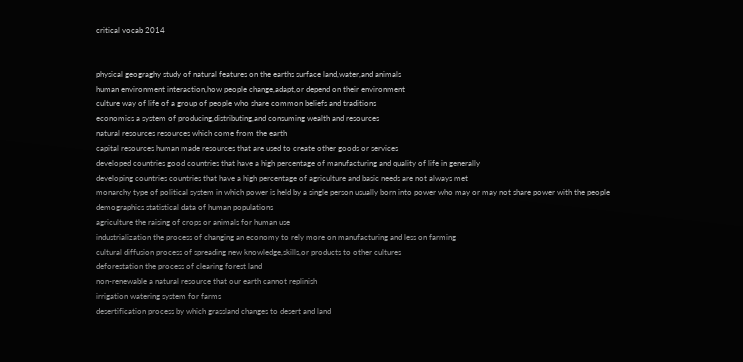critical vocab 2014


physical geograghy study of natural features on the earths surface land,water,and animals
human environment interaction,how people change,adapt,or depend on their environment
culture way of life of a group of people who share common beliefs and traditions
economics a system of producing,distributing,and consuming wealth and resources
natural resources resources which come from the earth
capital resources human made resources that are used to create other goods or services
developed countries good countries that have a high percentage of manufacturing and quality of life in generally
developing countries countries that have a high percentage of agriculture and basic needs are not always met
monarchy type of political system in which power is held by a single person usually born into power who may or may not share power with the people
demographics statistical data of human populations
agriculture the raising of crops or animals for human use
industrialization the process of changing an economy to rely more on manufacturing and less on farming
cultural diffusion process of spreading new knowledge,skills,or products to other cultures
deforestation the process of clearing forest land
non-renewable a natural resource that our earth cannot replinish
irrigation watering system for farms
desertification process by which grassland changes to desert and land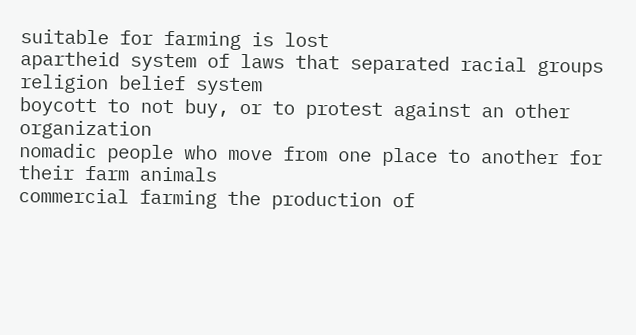suitable for farming is lost
apartheid system of laws that separated racial groups
religion belief system
boycott to not buy, or to protest against an other organization
nomadic people who move from one place to another for their farm animals
commercial farming the production of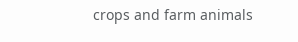crops and farm animals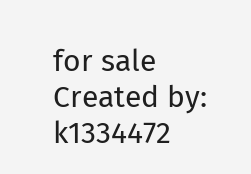for sale
Created by: k1334472